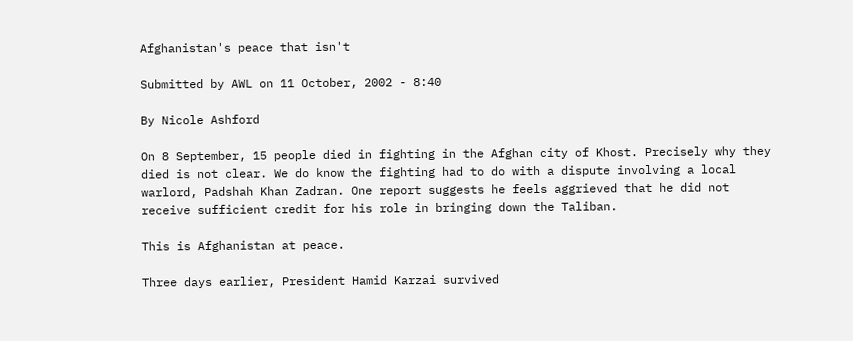Afghanistan's peace that isn't

Submitted by AWL on 11 October, 2002 - 8:40

By Nicole Ashford

On 8 September, 15 people died in fighting in the Afghan city of Khost. Precisely why they died is not clear. We do know the fighting had to do with a dispute involving a local warlord, Padshah Khan Zadran. One report suggests he feels aggrieved that he did not receive sufficient credit for his role in bringing down the Taliban.

This is Afghanistan at peace.

Three days earlier, President Hamid Karzai survived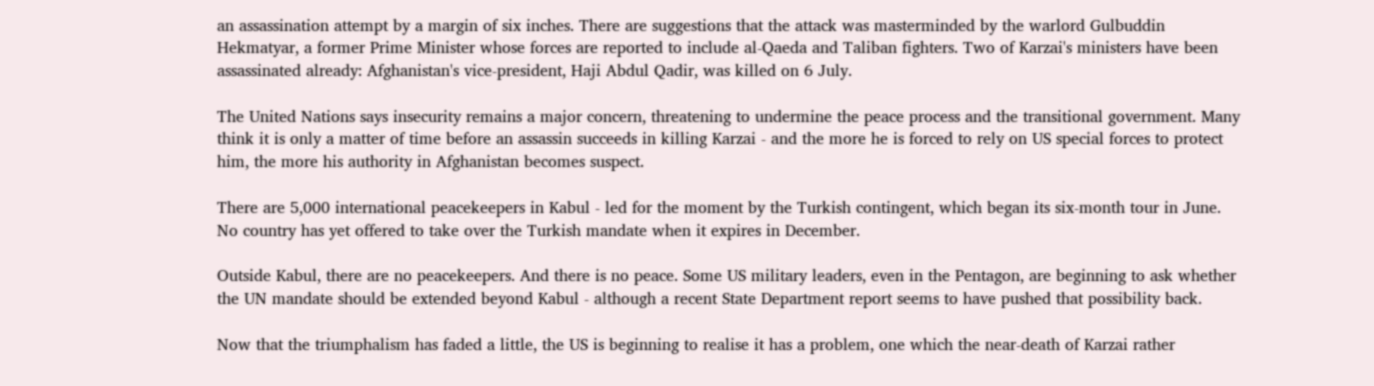an assassination attempt by a margin of six inches. There are suggestions that the attack was masterminded by the warlord Gulbuddin Hekmatyar, a former Prime Minister whose forces are reported to include al-Qaeda and Taliban fighters. Two of Karzai's ministers have been assassinated already: Afghanistan's vice-president, Haji Abdul Qadir, was killed on 6 July.

The United Nations says insecurity remains a major concern, threatening to undermine the peace process and the transitional government. Many think it is only a matter of time before an assassin succeeds in killing Karzai - and the more he is forced to rely on US special forces to protect him, the more his authority in Afghanistan becomes suspect.

There are 5,000 international peacekeepers in Kabul - led for the moment by the Turkish contingent, which began its six-month tour in June. No country has yet offered to take over the Turkish mandate when it expires in December.

Outside Kabul, there are no peacekeepers. And there is no peace. Some US military leaders, even in the Pentagon, are beginning to ask whether the UN mandate should be extended beyond Kabul - although a recent State Department report seems to have pushed that possibility back.

Now that the triumphalism has faded a little, the US is beginning to realise it has a problem, one which the near-death of Karzai rather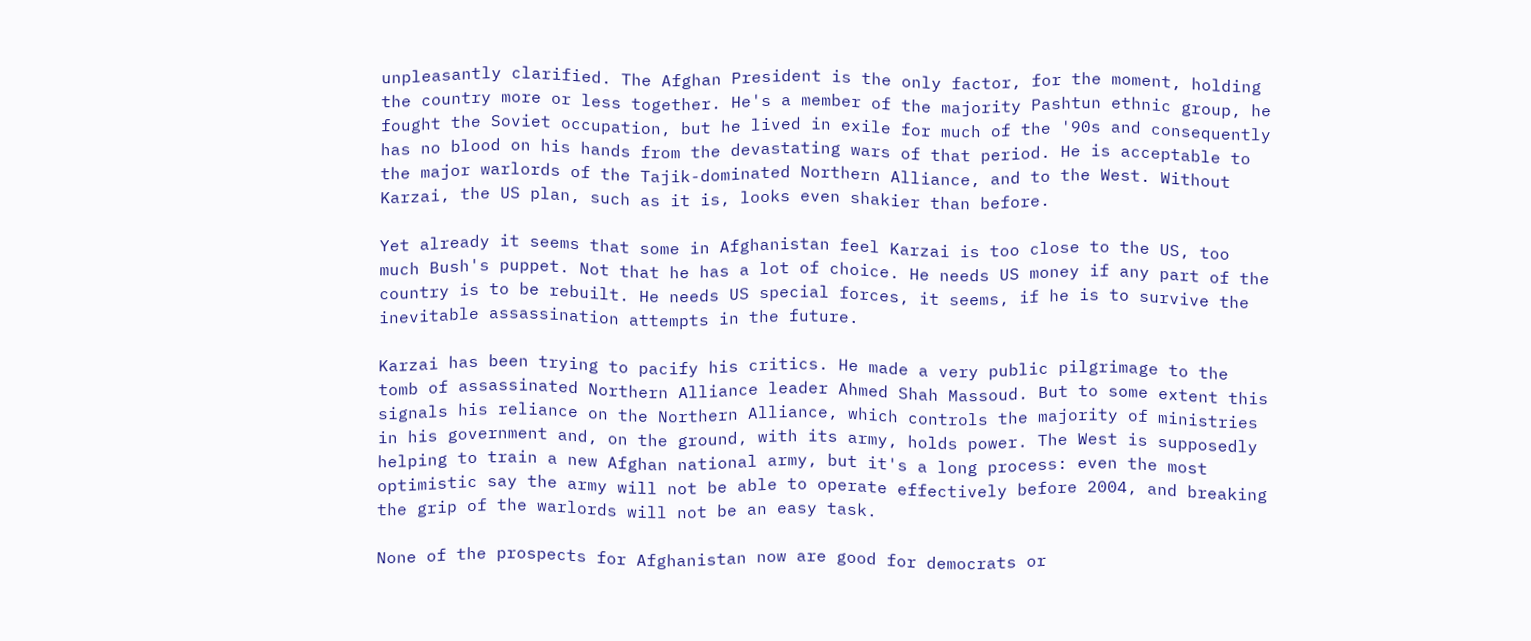unpleasantly clarified. The Afghan President is the only factor, for the moment, holding the country more or less together. He's a member of the majority Pashtun ethnic group, he fought the Soviet occupation, but he lived in exile for much of the '90s and consequently has no blood on his hands from the devastating wars of that period. He is acceptable to the major warlords of the Tajik-dominated Northern Alliance, and to the West. Without Karzai, the US plan, such as it is, looks even shakier than before.

Yet already it seems that some in Afghanistan feel Karzai is too close to the US, too much Bush's puppet. Not that he has a lot of choice. He needs US money if any part of the country is to be rebuilt. He needs US special forces, it seems, if he is to survive the inevitable assassination attempts in the future.

Karzai has been trying to pacify his critics. He made a very public pilgrimage to the tomb of assassinated Northern Alliance leader Ahmed Shah Massoud. But to some extent this signals his reliance on the Northern Alliance, which controls the majority of ministries in his government and, on the ground, with its army, holds power. The West is supposedly helping to train a new Afghan national army, but it's a long process: even the most optimistic say the army will not be able to operate effectively before 2004, and breaking the grip of the warlords will not be an easy task.

None of the prospects for Afghanistan now are good for democrats or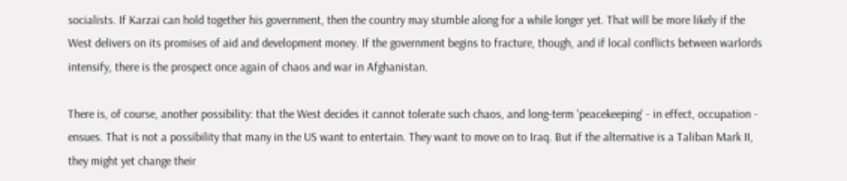socialists. If Karzai can hold together his government, then the country may stumble along for a while longer yet. That will be more likely if the West delivers on its promises of aid and development money. If the government begins to fracture, though, and if local conflicts between warlords intensify, there is the prospect once again of chaos and war in Afghanistan.

There is, of course, another possibility: that the West decides it cannot tolerate such chaos, and long-term 'peacekeeping' - in effect, occupation - ensues. That is not a possibility that many in the US want to entertain. They want to move on to Iraq. But if the alternative is a Taliban Mark II, they might yet change their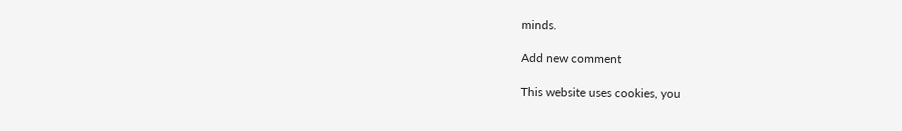minds.

Add new comment

This website uses cookies, you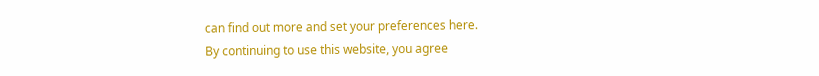can find out more and set your preferences here.
By continuing to use this website, you agree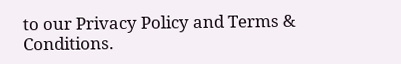to our Privacy Policy and Terms & Conditions.